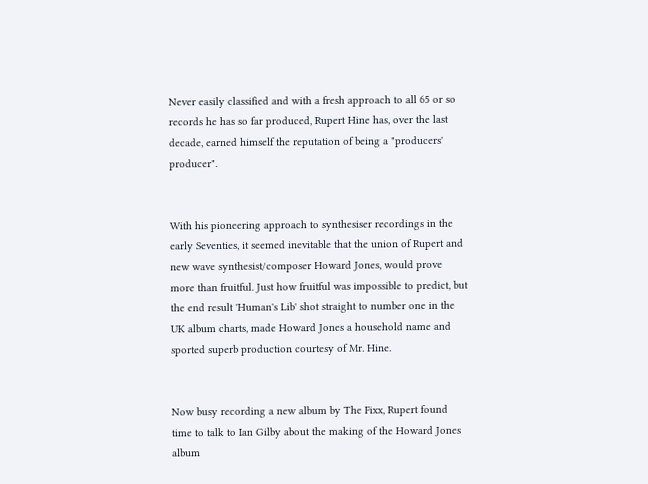Never easily classified and with a fresh approach to all 65 or so records he has so far produced, Rupert Hine has, over the last decade, earned himself the reputation of being a "producers' producer".


With his pioneering approach to synthesiser recordings in the early Seventies, it seemed inevitable that the union of Rupert and new wave synthesist/composer Howard Jones, would prove more than fruitful. Just how fruitful was impossible to predict, but the end result 'Human's Lib' shot straight to number one in the UK album charts, made Howard Jones a household name and sported superb production courtesy of Mr. Hine.


Now busy recording a new album by The Fixx, Rupert found time to talk to Ian Gilby about the making of the Howard Jones album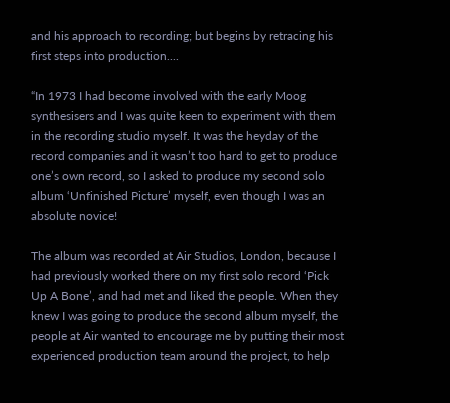and his approach to recording; but begins by retracing his first steps into production....

“In 1973 I had become involved with the early Moog synthesisers and I was quite keen to experiment with them in the recording studio myself. It was the heyday of the record companies and it wasn’t too hard to get to produce one’s own record, so I asked to produce my second solo album ‘Unfinished Picture’ myself, even though I was an absolute novice!

The album was recorded at Air Studios, London, because I had previously worked there on my first solo record ‘Pick Up A Bone’, and had met and liked the people. When they knew I was going to produce the second album myself, the people at Air wanted to encourage me by putting their most experienced production team around the project, to help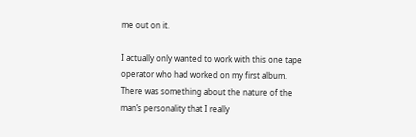me out on it.

I actually only wanted to work with this one tape operator who had worked on my first album. There was something about the nature of the man’s personality that I really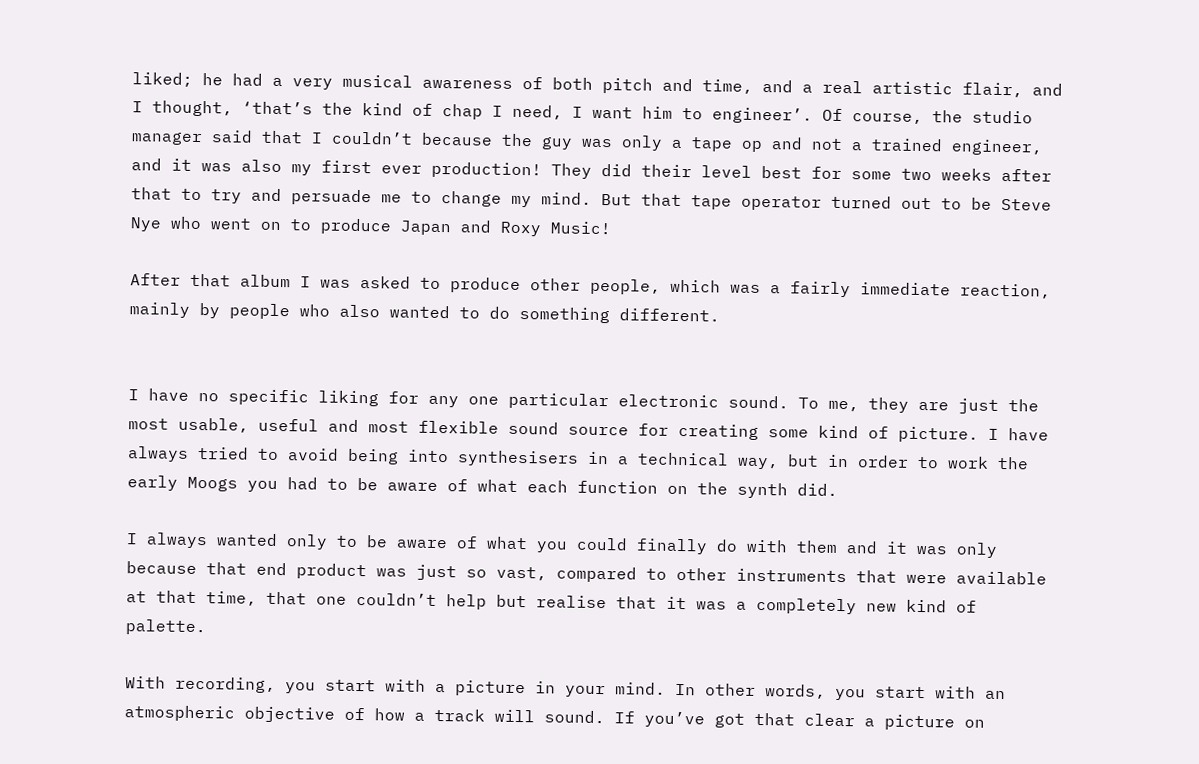liked; he had a very musical awareness of both pitch and time, and a real artistic flair, and I thought, ‘that’s the kind of chap I need, I want him to engineer’. Of course, the studio manager said that I couldn’t because the guy was only a tape op and not a trained engineer, and it was also my first ever production! They did their level best for some two weeks after that to try and persuade me to change my mind. But that tape operator turned out to be Steve Nye who went on to produce Japan and Roxy Music!

After that album I was asked to produce other people, which was a fairly immediate reaction, mainly by people who also wanted to do something different.


I have no specific liking for any one particular electronic sound. To me, they are just the most usable, useful and most flexible sound source for creating some kind of picture. I have always tried to avoid being into synthesisers in a technical way, but in order to work the early Moogs you had to be aware of what each function on the synth did.

I always wanted only to be aware of what you could finally do with them and it was only because that end product was just so vast, compared to other instruments that were available at that time, that one couldn’t help but realise that it was a completely new kind of palette.

With recording, you start with a picture in your mind. In other words, you start with an atmospheric objective of how a track will sound. If you’ve got that clear a picture on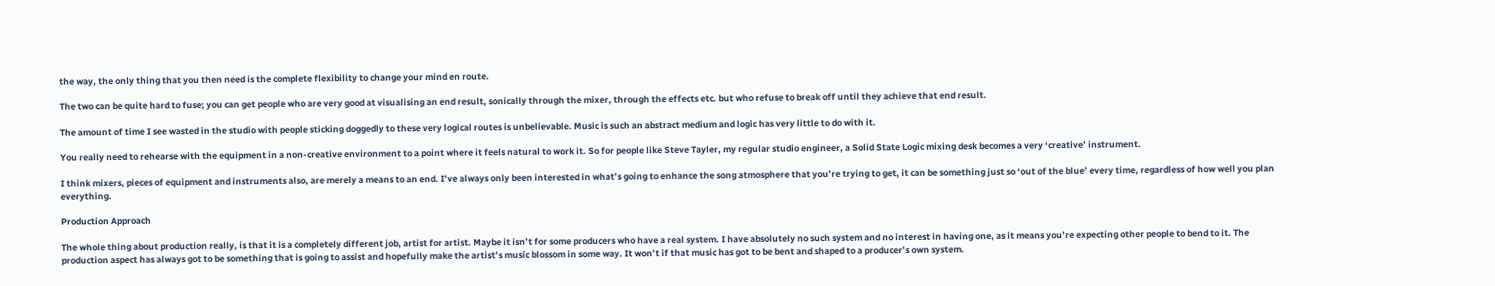the way, the only thing that you then need is the complete flexibility to change your mind en route.

The two can be quite hard to fuse; you can get people who are very good at visualising an end result, sonically through the mixer, through the effects etc. but who refuse to break off until they achieve that end result.

The amount of time I see wasted in the studio with people sticking doggedly to these very logical routes is unbelievable. Music is such an abstract medium and logic has very little to do with it.

You really need to rehearse with the equipment in a non-creative environment to a point where it feels natural to work it. So for people like Steve Tayler, my regular studio engineer, a Solid State Logic mixing desk becomes a very ‘creative’ instrument.

I think mixers, pieces of equipment and instruments also, are merely a means to an end. I’ve always only been interested in what’s going to enhance the song atmosphere that you’re trying to get, it can be something just so ‘out of the blue’ every time, regardless of how well you plan everything.

Production Approach

The whole thing about production really, is that it is a completely different job, artist for artist. Maybe it isn’t for some producers who have a real system. I have absolutely no such system and no interest in having one, as it means you’re expecting other people to bend to it. The production aspect has always got to be something that is going to assist and hopefully make the artist’s music blossom in some way. It won’t if that music has got to be bent and shaped to a producer’s own system.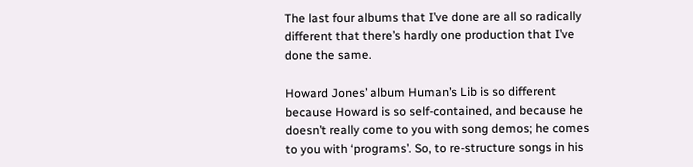The last four albums that I’ve done are all so radically different that there’s hardly one production that I’ve done the same.

Howard Jones’ album Human’s Lib is so different because Howard is so self-contained, and because he doesn’t really come to you with song demos; he comes to you with ‘programs’. So, to re-structure songs in his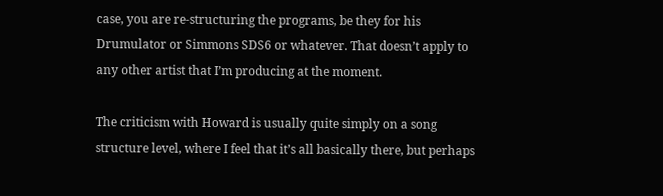case, you are re-structuring the programs, be they for his Drumulator or Simmons SDS6 or whatever. That doesn’t apply to any other artist that I’m producing at the moment.

The criticism with Howard is usually quite simply on a song structure level, where I feel that it’s all basically there, but perhaps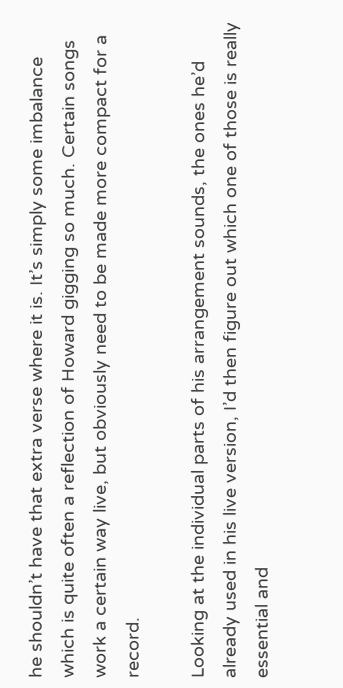he shouldn’t have that extra verse where it is. It’s simply some imbalance which is quite often a reflection of Howard gigging so much. Certain songs work a certain way live, but obviously need to be made more compact for a record.

Looking at the individual parts of his arrangement sounds, the ones he’d already used in his live version, I’d then figure out which one of those is really essential and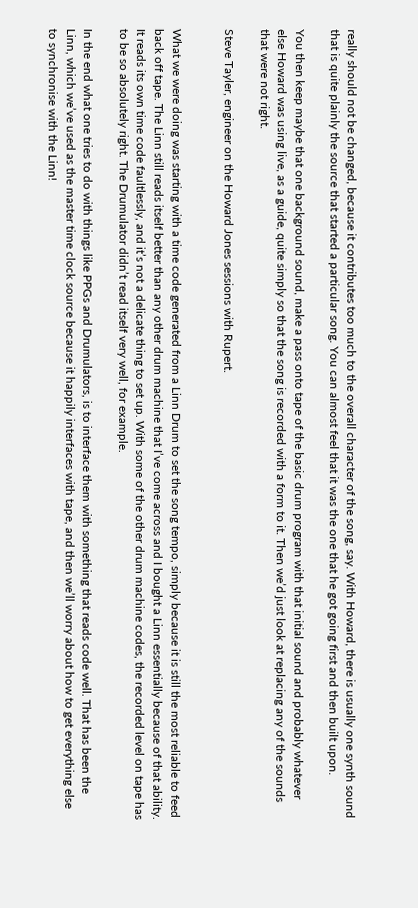really should not be changed, because it contributes too much to the overall character of the song, say. With Howard, there is usually one synth sound that is quite plainly the source that started a particular song. You can almost feel that it was the one that he got going first and then built upon.

You then keep maybe that one background sound, make a pass onto tape of the basic drum program with that initial sound and probably whatever else Howard was using live, as a guide, quite simply so that the song is recorded with a form to it. Then we’d just look at replacing any of the sounds that were not right.

Steve Tayler, engineer on the Howard Jones sessions with Rupert.


What we were doing was starting with a time code generated from a Linn Drum to set the song tempo, simply because it is still the most reliable to feed back off tape. The Linn still reads itself better than any other drum machine that I’ve come across and I bought a Linn essentially because of that ability. It reads its own time code faultlessly, and it’s not a delicate thing to set up. With some of the other drum machine codes, the recorded level on tape has to be so absolutely right. The Drumulator didn’t read itself very well, for example.

In the end what one tries to do with things like PPGs and Drumulators, is to interface them with something that reads code well. That has been the Linn, which we’ve used as the master time clock source because it happily interfaces with tape, and then we’ll worry about how to get everything else to synchronise with the Linn!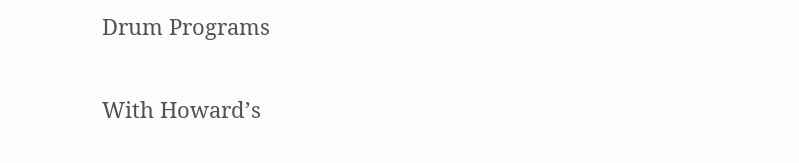Drum Programs

With Howard’s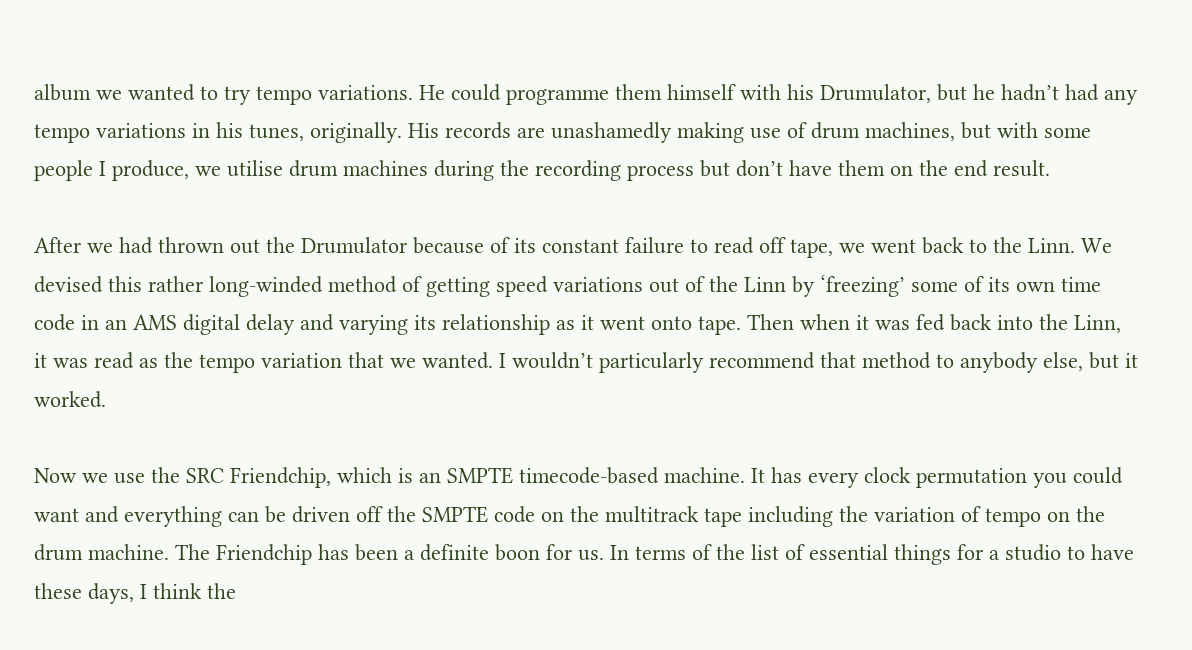album we wanted to try tempo variations. He could programme them himself with his Drumulator, but he hadn’t had any tempo variations in his tunes, originally. His records are unashamedly making use of drum machines, but with some people I produce, we utilise drum machines during the recording process but don’t have them on the end result.

After we had thrown out the Drumulator because of its constant failure to read off tape, we went back to the Linn. We devised this rather long-winded method of getting speed variations out of the Linn by ‘freezing’ some of its own time code in an AMS digital delay and varying its relationship as it went onto tape. Then when it was fed back into the Linn, it was read as the tempo variation that we wanted. I wouldn’t particularly recommend that method to anybody else, but it worked.

Now we use the SRC Friendchip, which is an SMPTE timecode-based machine. It has every clock permutation you could want and everything can be driven off the SMPTE code on the multitrack tape including the variation of tempo on the drum machine. The Friendchip has been a definite boon for us. In terms of the list of essential things for a studio to have these days, I think the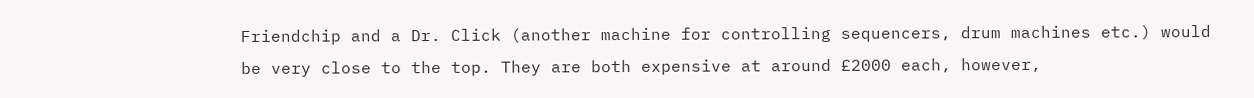Friendchip and a Dr. Click (another machine for controlling sequencers, drum machines etc.) would be very close to the top. They are both expensive at around £2000 each, however,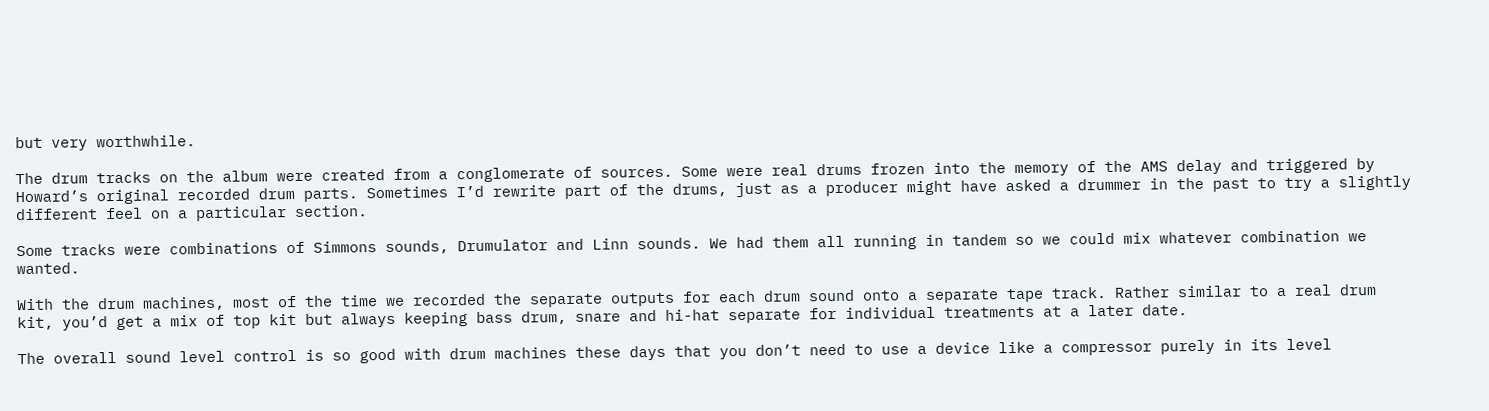but very worthwhile.

The drum tracks on the album were created from a conglomerate of sources. Some were real drums frozen into the memory of the AMS delay and triggered by Howard’s original recorded drum parts. Sometimes I’d rewrite part of the drums, just as a producer might have asked a drummer in the past to try a slightly different feel on a particular section.

Some tracks were combinations of Simmons sounds, Drumulator and Linn sounds. We had them all running in tandem so we could mix whatever combination we wanted.

With the drum machines, most of the time we recorded the separate outputs for each drum sound onto a separate tape track. Rather similar to a real drum kit, you’d get a mix of top kit but always keeping bass drum, snare and hi-hat separate for individual treatments at a later date.

The overall sound level control is so good with drum machines these days that you don’t need to use a device like a compressor purely in its level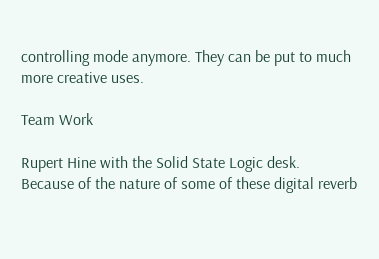controlling mode anymore. They can be put to much more creative uses.

Team Work

Rupert Hine with the Solid State Logic desk.
Because of the nature of some of these digital reverb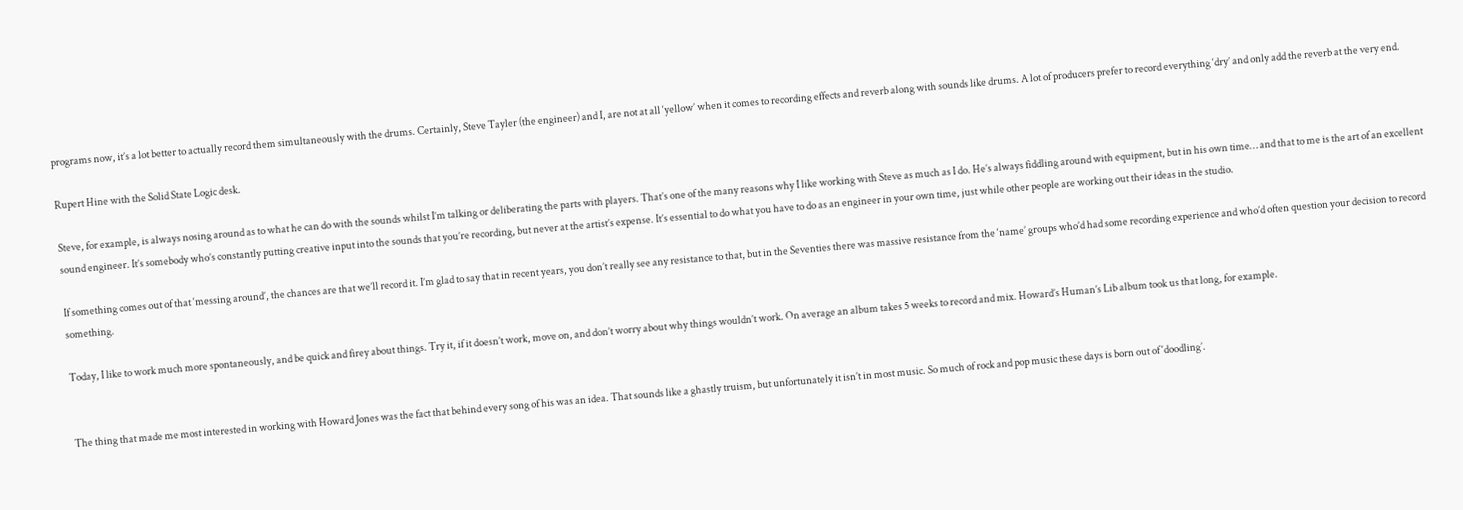programs now, it’s a lot better to actually record them simultaneously with the drums. Certainly, Steve Tayler (the engineer) and I, are not at all ‘yellow’ when it comes to recording effects and reverb along with sounds like drums. A lot of producers prefer to record everything ‘dry’ and only add the reverb at the very end.

Rupert Hine with the Solid State Logic desk.

Steve, for example, is always nosing around as to what he can do with the sounds whilst I’m talking or deliberating the parts with players. That’s one of the many reasons why I like working with Steve as much as I do. He’s always fiddling around with equipment, but in his own time… and that to me is the art of an excellent sound engineer. It’s somebody who’s constantly putting creative input into the sounds that you’re recording, but never at the artist’s expense. It’s essential to do what you have to do as an engineer in your own time, just while other people are working out their ideas in the studio.

If something comes out of that ‘messing around’, the chances are that we’ll record it. I’m glad to say that in recent years, you don’t really see any resistance to that, but in the Seventies there was massive resistance from the ‘name’ groups who’d had some recording experience and who’d often question your decision to record something.

Today, I like to work much more spontaneously, and be quick and firey about things. Try it, if it doesn’t work, move on, and don’t worry about why things wouldn’t work. On average an album takes 5 weeks to record and mix. Howard’s Human’s Lib album took us that long, for example.


The thing that made me most interested in working with Howard Jones was the fact that behind every song of his was an idea. That sounds like a ghastly truism, but unfortunately it isn’t in most music. So much of rock and pop music these days is born out of ‘doodling’.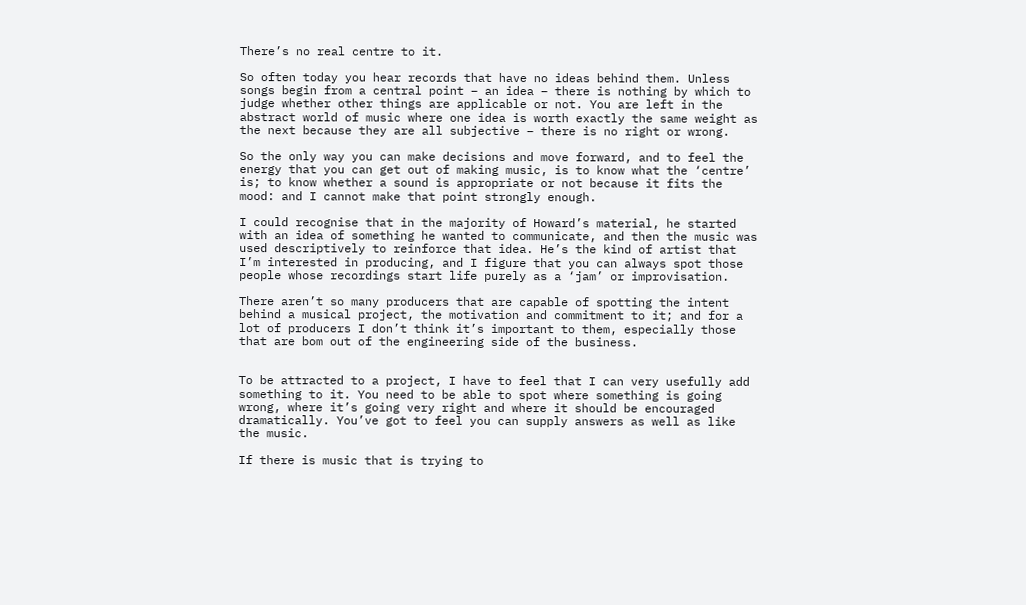There’s no real centre to it.

So often today you hear records that have no ideas behind them. Unless songs begin from a central point – an idea – there is nothing by which to judge whether other things are applicable or not. You are left in the abstract world of music where one idea is worth exactly the same weight as the next because they are all subjective – there is no right or wrong.

So the only way you can make decisions and move forward, and to feel the energy that you can get out of making music, is to know what the ‘centre’ is; to know whether a sound is appropriate or not because it fits the mood: and I cannot make that point strongly enough.

I could recognise that in the majority of Howard’s material, he started with an idea of something he wanted to communicate, and then the music was used descriptively to reinforce that idea. He’s the kind of artist that I’m interested in producing, and I figure that you can always spot those people whose recordings start life purely as a ‘jam’ or improvisation.

There aren’t so many producers that are capable of spotting the intent behind a musical project, the motivation and commitment to it; and for a lot of producers I don’t think it’s important to them, especially those that are bom out of the engineering side of the business.


To be attracted to a project, I have to feel that I can very usefully add something to it. You need to be able to spot where something is going wrong, where it’s going very right and where it should be encouraged dramatically. You’ve got to feel you can supply answers as well as like the music.

If there is music that is trying to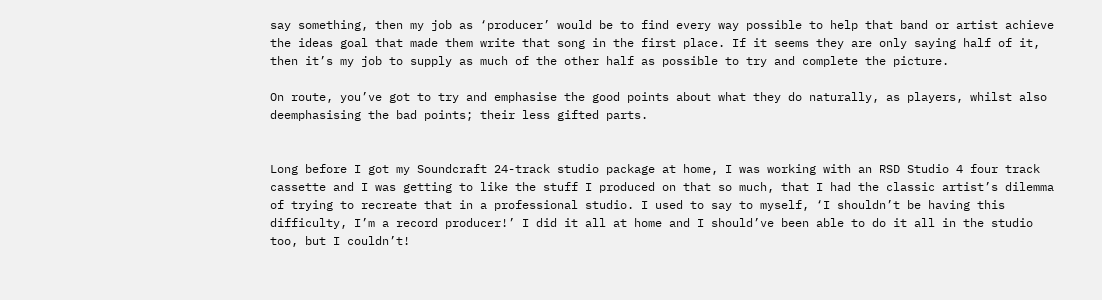say something, then my job as ‘producer’ would be to find every way possible to help that band or artist achieve the ideas goal that made them write that song in the first place. If it seems they are only saying half of it, then it’s my job to supply as much of the other half as possible to try and complete the picture.

On route, you’ve got to try and emphasise the good points about what they do naturally, as players, whilst also deemphasising the bad points; their less gifted parts.


Long before I got my Soundcraft 24-track studio package at home, I was working with an RSD Studio 4 four track cassette and I was getting to like the stuff I produced on that so much, that I had the classic artist’s dilemma of trying to recreate that in a professional studio. I used to say to myself, ‘I shouldn’t be having this difficulty, I’m a record producer!’ I did it all at home and I should’ve been able to do it all in the studio too, but I couldn’t!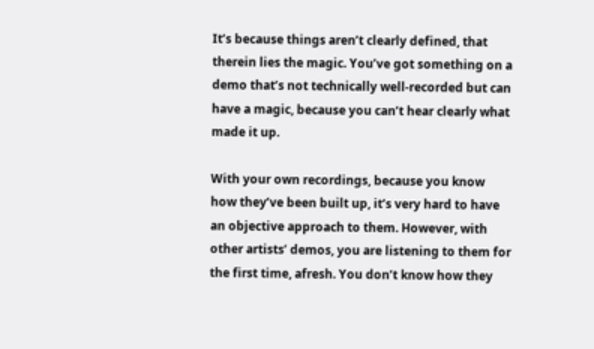It’s because things aren’t clearly defined, that therein lies the magic. You’ve got something on a demo that’s not technically well-recorded but can have a magic, because you can’t hear clearly what made it up.

With your own recordings, because you know how they’ve been built up, it’s very hard to have an objective approach to them. However, with other artists’ demos, you are listening to them for the first time, afresh. You don’t know how they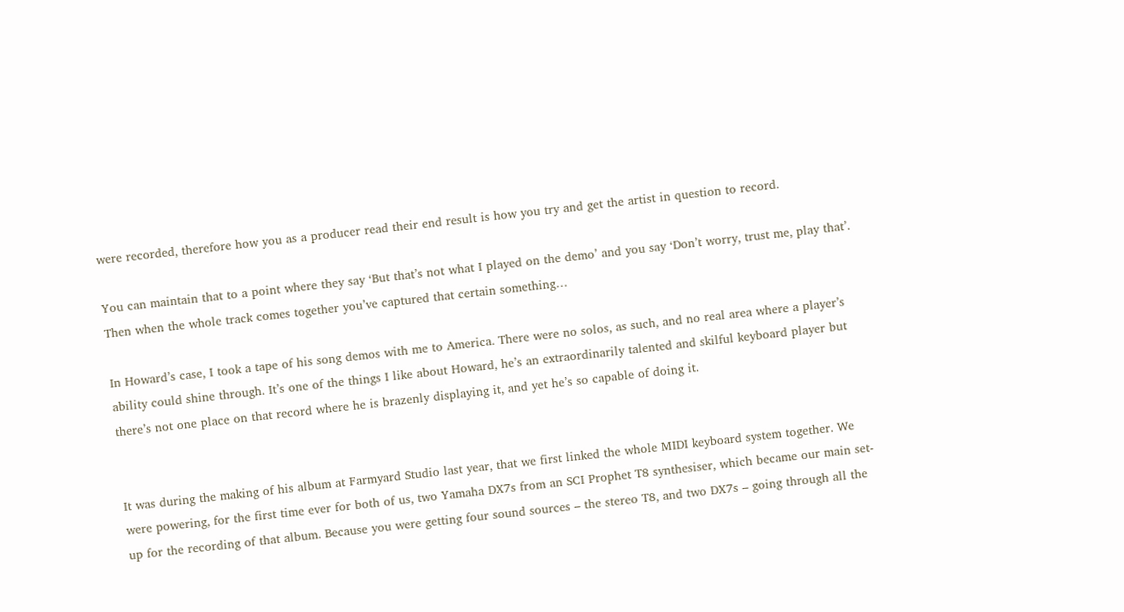were recorded, therefore how you as a producer read their end result is how you try and get the artist in question to record.

You can maintain that to a point where they say ‘But that’s not what I played on the demo’ and you say ‘Don’t worry, trust me, play that’. Then when the whole track comes together you’ve captured that certain something…

In Howard’s case, I took a tape of his song demos with me to America. There were no solos, as such, and no real area where a player’s ability could shine through. It’s one of the things I like about Howard, he’s an extraordinarily talented and skilful keyboard player but there’s not one place on that record where he is brazenly displaying it, and yet he’s so capable of doing it.


It was during the making of his album at Farmyard Studio last year, that we first linked the whole MIDI keyboard system together. We were powering, for the first time ever for both of us, two Yamaha DX7s from an SCI Prophet T8 synthesiser, which became our main set-up for the recording of that album. Because you were getting four sound sources – the stereo T8, and two DX7s – going through all the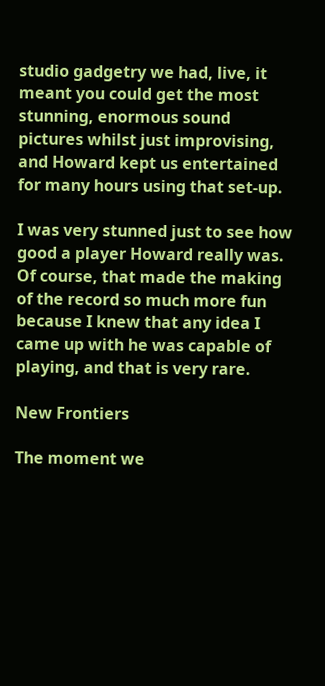studio gadgetry we had, live, it meant you could get the most stunning, enormous sound pictures whilst just improvising, and Howard kept us entertained for many hours using that set-up.

I was very stunned just to see how good a player Howard really was. Of course, that made the making of the record so much more fun because I knew that any idea I came up with he was capable of playing, and that is very rare.

New Frontiers

The moment we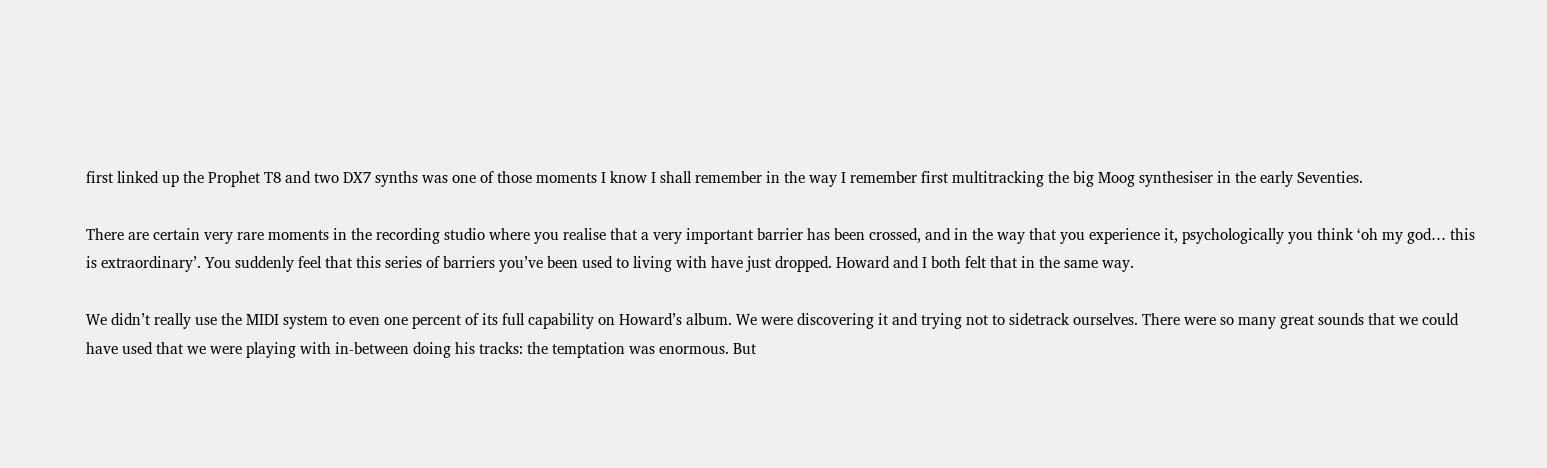first linked up the Prophet T8 and two DX7 synths was one of those moments I know I shall remember in the way I remember first multitracking the big Moog synthesiser in the early Seventies.

There are certain very rare moments in the recording studio where you realise that a very important barrier has been crossed, and in the way that you experience it, psychologically you think ‘oh my god… this is extraordinary’. You suddenly feel that this series of barriers you’ve been used to living with have just dropped. Howard and I both felt that in the same way.

We didn’t really use the MIDI system to even one percent of its full capability on Howard’s album. We were discovering it and trying not to sidetrack ourselves. There were so many great sounds that we could have used that we were playing with in-between doing his tracks: the temptation was enormous. But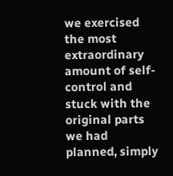we exercised the most extraordinary amount of self-control and stuck with the original parts we had planned, simply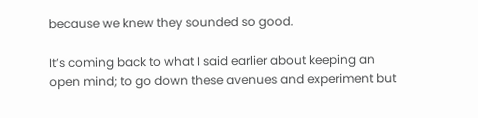because we knew they sounded so good.

It’s coming back to what I said earlier about keeping an open mind; to go down these avenues and experiment but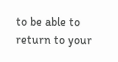to be able to return to your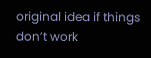original idea if things don’t work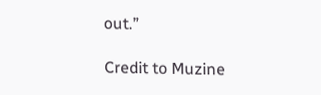out.”

Credit to Muzine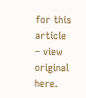for this article – view original here.